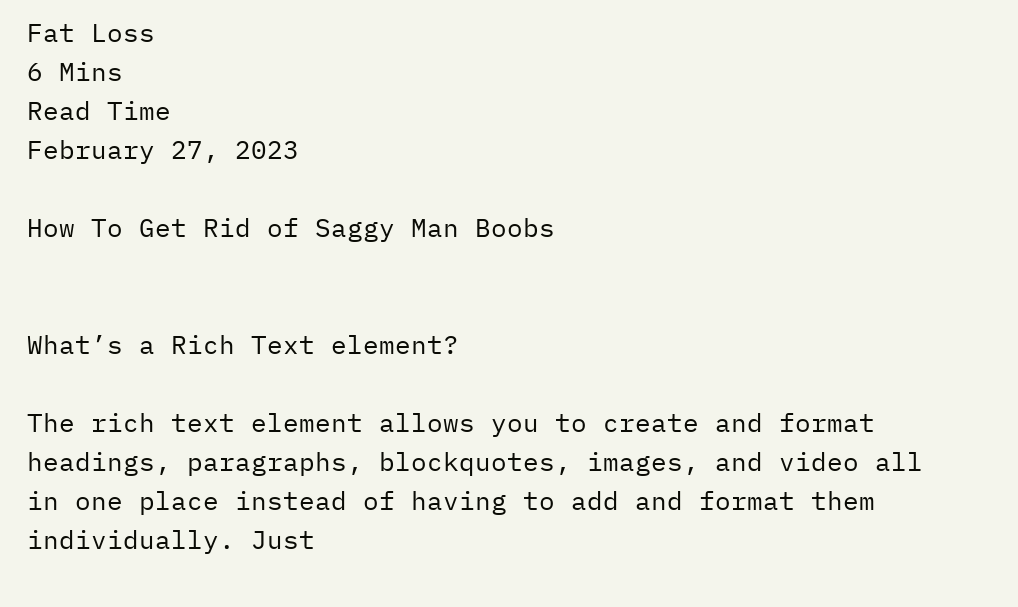Fat Loss
6 Mins
Read Time
February 27, 2023

How To Get Rid of Saggy Man Boobs


What’s a Rich Text element?

The rich text element allows you to create and format headings, paragraphs, blockquotes, images, and video all in one place instead of having to add and format them individually. Just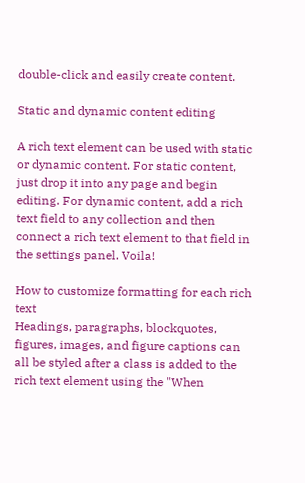double-click and easily create content.

Static and dynamic content editing

A rich text element can be used with static or dynamic content. For static content, just drop it into any page and begin editing. For dynamic content, add a rich text field to any collection and then connect a rich text element to that field in the settings panel. Voila!

How to customize formatting for each rich text
Headings, paragraphs, blockquotes, figures, images, and figure captions can all be styled after a class is added to the rich text element using the "When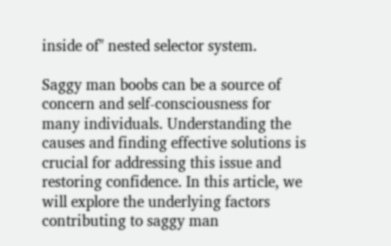inside of" nested selector system.

Saggy man boobs can be a source of concern and self-consciousness for many individuals. Understanding the causes and finding effective solutions is crucial for addressing this issue and restoring confidence. In this article, we will explore the underlying factors contributing to saggy man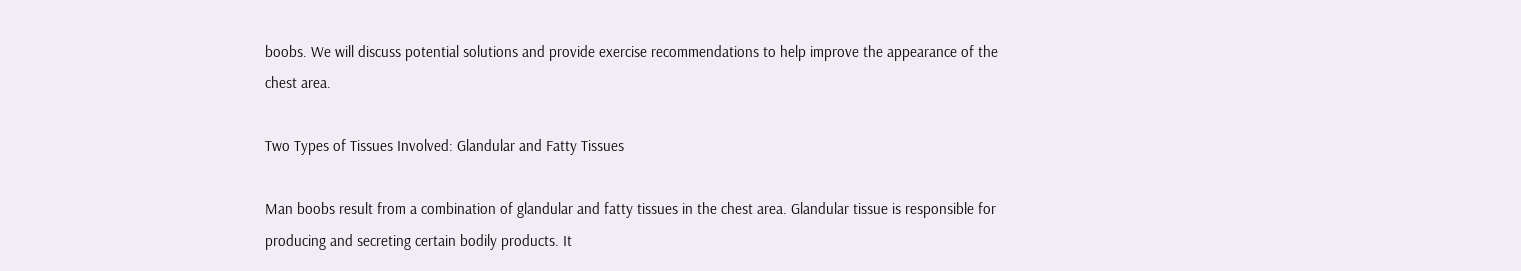boobs. We will discuss potential solutions and provide exercise recommendations to help improve the appearance of the chest area.

Two Types of Tissues Involved: Glandular and Fatty Tissues

Man boobs result from a combination of glandular and fatty tissues in the chest area. Glandular tissue is responsible for producing and secreting certain bodily products. It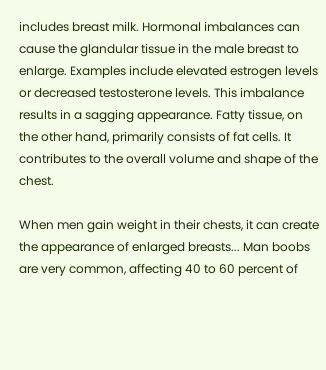includes breast milk. Hormonal imbalances can cause the glandular tissue in the male breast to enlarge. Examples include elevated estrogen levels or decreased testosterone levels. This imbalance results in a sagging appearance. Fatty tissue, on the other hand, primarily consists of fat cells. It contributes to the overall volume and shape of the chest.

When men gain weight in their chests, it can create the appearance of enlarged breasts... Man boobs are very common, affecting 40 to 60 percent of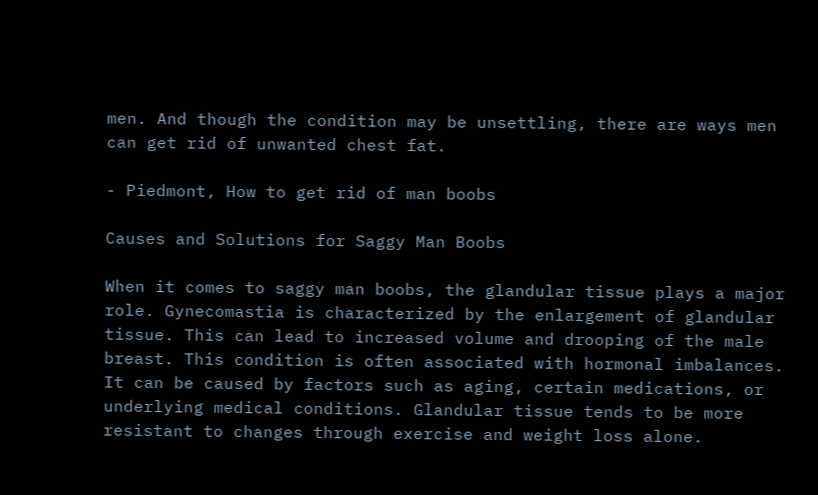men. And though the condition may be unsettling, there are ways men can get rid of unwanted chest fat.

- Piedmont, How to get rid of man boobs

Causes and Solutions for Saggy Man Boobs

When it comes to saggy man boobs, the glandular tissue plays a major role. Gynecomastia is characterized by the enlargement of glandular tissue. This can lead to increased volume and drooping of the male breast. This condition is often associated with hormonal imbalances. It can be caused by factors such as aging, certain medications, or underlying medical conditions. Glandular tissue tends to be more resistant to changes through exercise and weight loss alone.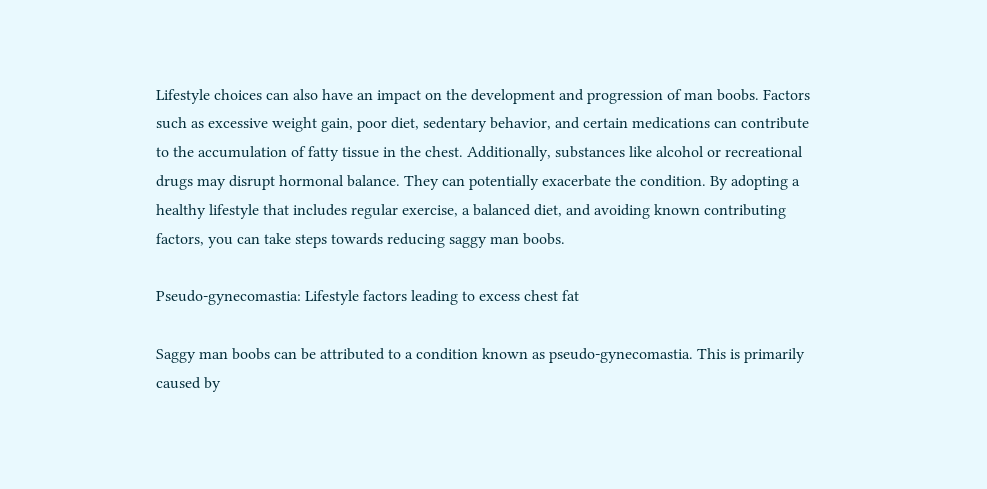Lifestyle choices can also have an impact on the development and progression of man boobs. Factors such as excessive weight gain, poor diet, sedentary behavior, and certain medications can contribute to the accumulation of fatty tissue in the chest. Additionally, substances like alcohol or recreational drugs may disrupt hormonal balance. They can potentially exacerbate the condition. By adopting a healthy lifestyle that includes regular exercise, a balanced diet, and avoiding known contributing factors, you can take steps towards reducing saggy man boobs.

Pseudo-gynecomastia: Lifestyle factors leading to excess chest fat

Saggy man boobs can be attributed to a condition known as pseudo-gynecomastia. This is primarily caused by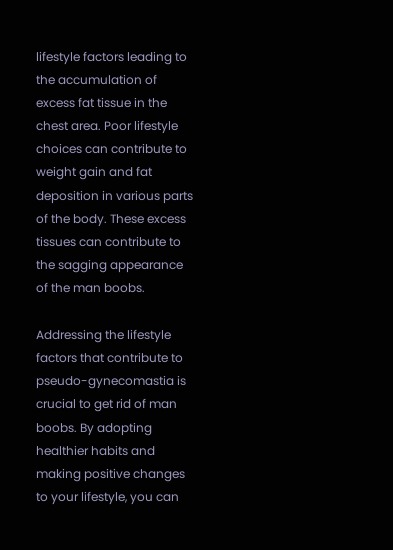lifestyle factors leading to the accumulation of excess fat tissue in the chest area. Poor lifestyle choices can contribute to weight gain and fat deposition in various parts of the body. These excess tissues can contribute to the sagging appearance of the man boobs.

Addressing the lifestyle factors that contribute to pseudo-gynecomastia is crucial to get rid of man boobs. By adopting healthier habits and making positive changes to your lifestyle, you can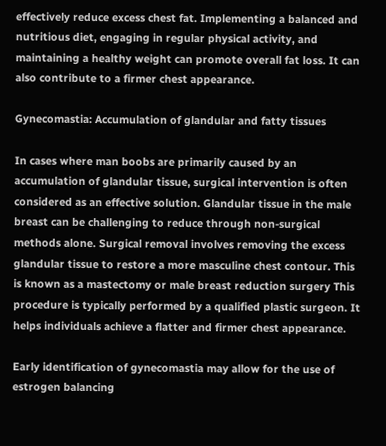effectively reduce excess chest fat. Implementing a balanced and nutritious diet, engaging in regular physical activity, and maintaining a healthy weight can promote overall fat loss. It can also contribute to a firmer chest appearance.

Gynecomastia: Accumulation of glandular and fatty tissues

In cases where man boobs are primarily caused by an accumulation of glandular tissue, surgical intervention is often considered as an effective solution. Glandular tissue in the male breast can be challenging to reduce through non-surgical methods alone. Surgical removal involves removing the excess glandular tissue to restore a more masculine chest contour. This is known as a mastectomy or male breast reduction surgery This procedure is typically performed by a qualified plastic surgeon. It helps individuals achieve a flatter and firmer chest appearance.

Early identification of gynecomastia may allow for the use of estrogen balancing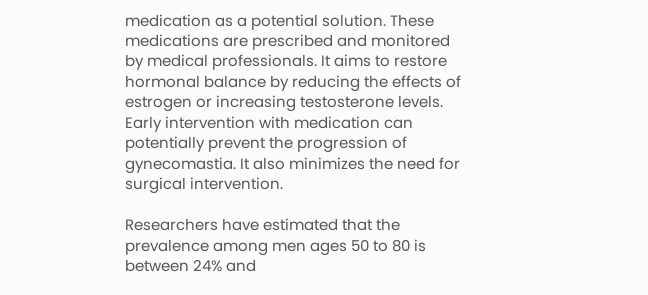medication as a potential solution. These medications are prescribed and monitored by medical professionals. It aims to restore hormonal balance by reducing the effects of estrogen or increasing testosterone levels. Early intervention with medication can potentially prevent the progression of gynecomastia. It also minimizes the need for surgical intervention.

Researchers have estimated that the prevalence among men ages 50 to 80 is between 24% and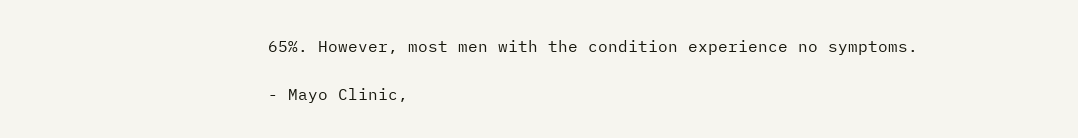65%. However, most men with the condition experience no symptoms.

- Mayo Clinic,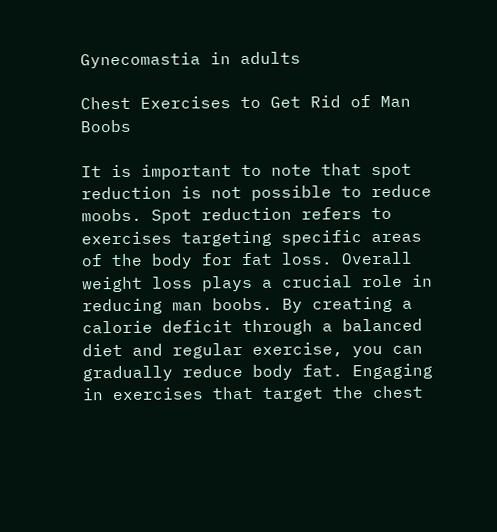Gynecomastia in adults

Chest Exercises to Get Rid of Man Boobs

It is important to note that spot reduction is not possible to reduce moobs. Spot reduction refers to exercises targeting specific areas of the body for fat loss. Overall weight loss plays a crucial role in reducing man boobs. By creating a calorie deficit through a balanced diet and regular exercise, you can gradually reduce body fat. Engaging in exercises that target the chest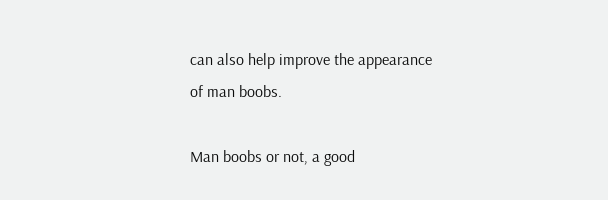can also help improve the appearance of man boobs.

Man boobs or not, a good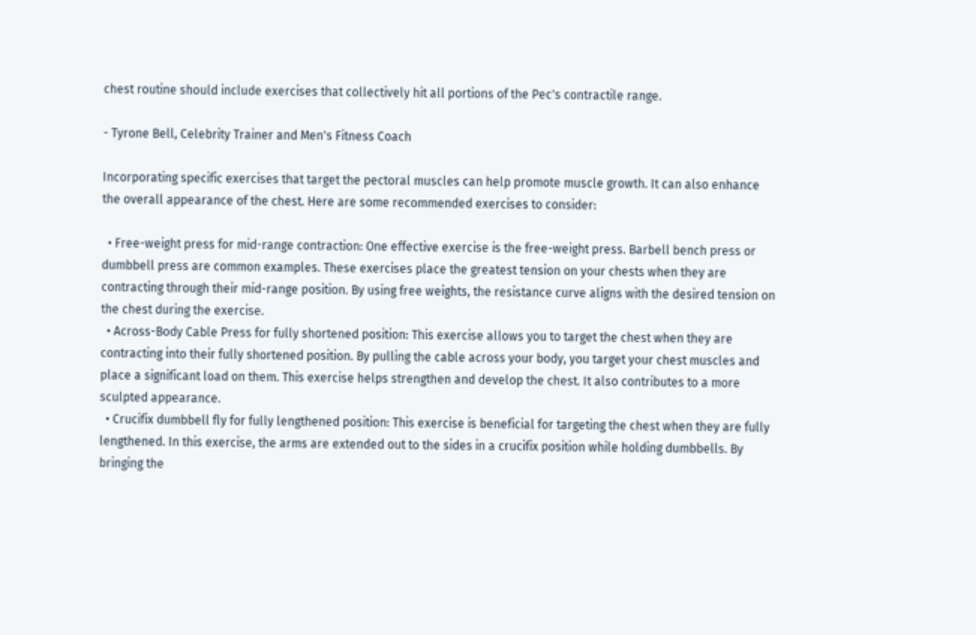chest routine should include exercises that collectively hit all portions of the Pec's contractile range.

- Tyrone Bell, Celebrity Trainer and Men's Fitness Coach

Incorporating specific exercises that target the pectoral muscles can help promote muscle growth. It can also enhance the overall appearance of the chest. Here are some recommended exercises to consider:

  • Free-weight press for mid-range contraction: One effective exercise is the free-weight press. Barbell bench press or dumbbell press are common examples. These exercises place the greatest tension on your chests when they are contracting through their mid-range position. By using free weights, the resistance curve aligns with the desired tension on the chest during the exercise.
  • Across-Body Cable Press for fully shortened position: This exercise allows you to target the chest when they are contracting into their fully shortened position. By pulling the cable across your body, you target your chest muscles and place a significant load on them. This exercise helps strengthen and develop the chest. It also contributes to a more sculpted appearance.
  • Crucifix dumbbell fly for fully lengthened position: This exercise is beneficial for targeting the chest when they are fully lengthened. In this exercise, the arms are extended out to the sides in a crucifix position while holding dumbbells. By bringing the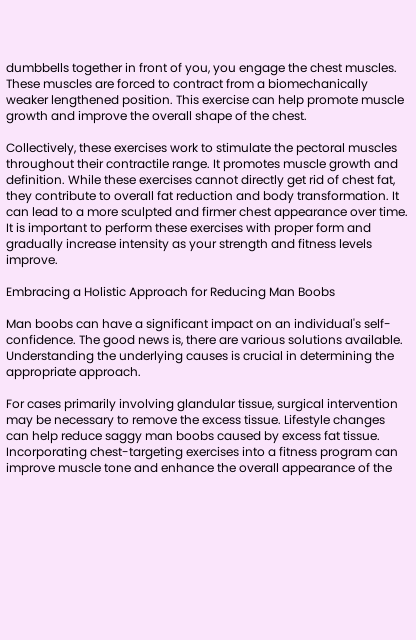dumbbells together in front of you, you engage the chest muscles. These muscles are forced to contract from a biomechanically weaker lengthened position. This exercise can help promote muscle growth and improve the overall shape of the chest.

Collectively, these exercises work to stimulate the pectoral muscles throughout their contractile range. It promotes muscle growth and definition. While these exercises cannot directly get rid of chest fat, they contribute to overall fat reduction and body transformation. It can lead to a more sculpted and firmer chest appearance over time. It is important to perform these exercises with proper form and gradually increase intensity as your strength and fitness levels improve.

Embracing a Holistic Approach for Reducing Man Boobs

Man boobs can have a significant impact on an individual's self-confidence. The good news is, there are various solutions available. Understanding the underlying causes is crucial in determining the appropriate approach.

For cases primarily involving glandular tissue, surgical intervention may be necessary to remove the excess tissue. Lifestyle changes can help reduce saggy man boobs caused by excess fat tissue. Incorporating chest-targeting exercises into a fitness program can improve muscle tone and enhance the overall appearance of the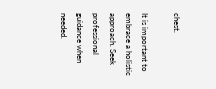chest.

It is important to embrace a holistic approach. Seek professional guidance when needed.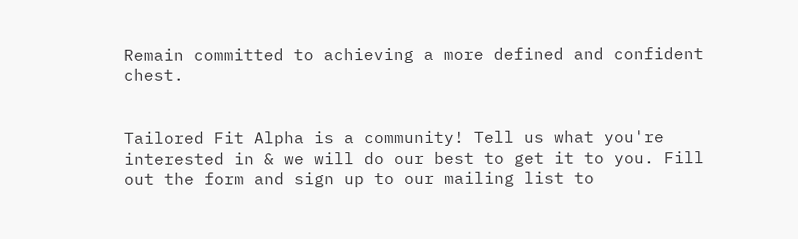Remain committed to achieving a more defined and confident chest.


Tailored Fit Alpha is a community! Tell us what you're interested in & we will do our best to get it to you. Fill out the form and sign up to our mailing list to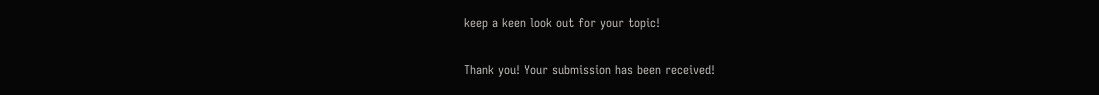keep a keen look out for your topic!

Thank you! Your submission has been received!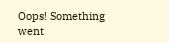Oops! Something went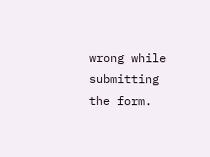wrong while submitting the form.